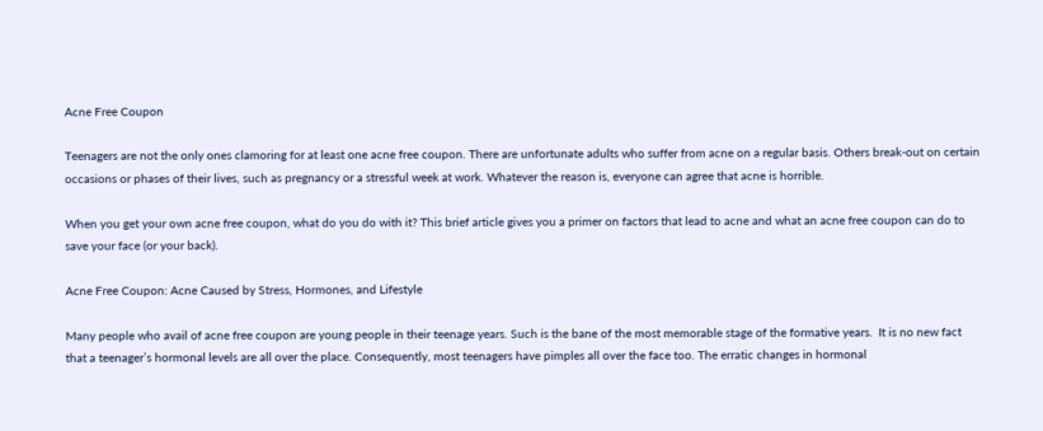Acne Free Coupon

Teenagers are not the only ones clamoring for at least one acne free coupon. There are unfortunate adults who suffer from acne on a regular basis. Others break-out on certain occasions or phases of their lives, such as pregnancy or a stressful week at work. Whatever the reason is, everyone can agree that acne is horrible.

When you get your own acne free coupon, what do you do with it? This brief article gives you a primer on factors that lead to acne and what an acne free coupon can do to save your face (or your back).

Acne Free Coupon: Acne Caused by Stress, Hormones, and Lifestyle

Many people who avail of acne free coupon are young people in their teenage years. Such is the bane of the most memorable stage of the formative years.  It is no new fact that a teenager’s hormonal levels are all over the place. Consequently, most teenagers have pimples all over the face too. The erratic changes in hormonal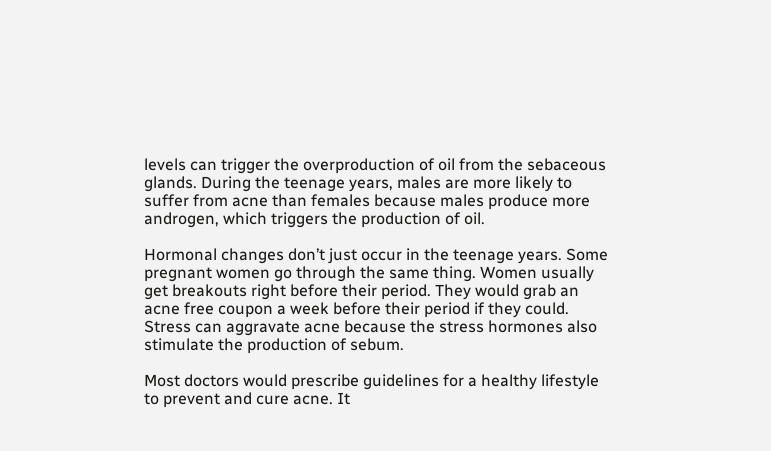levels can trigger the overproduction of oil from the sebaceous glands. During the teenage years, males are more likely to suffer from acne than females because males produce more androgen, which triggers the production of oil.

Hormonal changes don’t just occur in the teenage years. Some pregnant women go through the same thing. Women usually get breakouts right before their period. They would grab an acne free coupon a week before their period if they could. Stress can aggravate acne because the stress hormones also stimulate the production of sebum.

Most doctors would prescribe guidelines for a healthy lifestyle to prevent and cure acne. It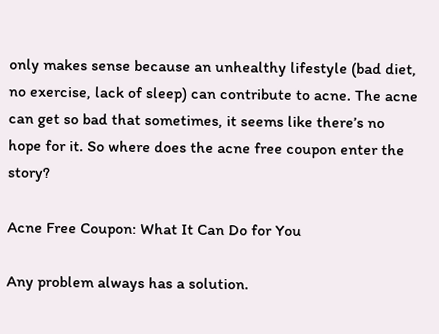only makes sense because an unhealthy lifestyle (bad diet, no exercise, lack of sleep) can contribute to acne. The acne can get so bad that sometimes, it seems like there’s no hope for it. So where does the acne free coupon enter the story?

Acne Free Coupon: What It Can Do for You

Any problem always has a solution.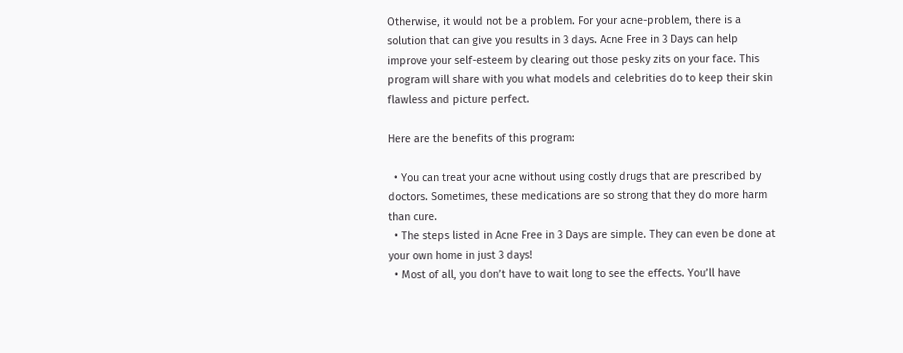Otherwise, it would not be a problem. For your acne-problem, there is a solution that can give you results in 3 days. Acne Free in 3 Days can help improve your self-esteem by clearing out those pesky zits on your face. This program will share with you what models and celebrities do to keep their skin flawless and picture perfect.

Here are the benefits of this program:

  • You can treat your acne without using costly drugs that are prescribed by doctors. Sometimes, these medications are so strong that they do more harm than cure.
  • The steps listed in Acne Free in 3 Days are simple. They can even be done at your own home in just 3 days!
  • Most of all, you don’t have to wait long to see the effects. You’ll have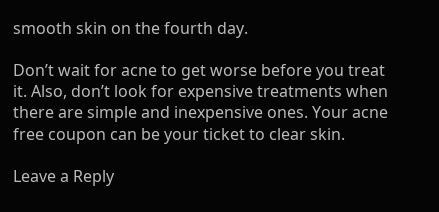smooth skin on the fourth day.

Don’t wait for acne to get worse before you treat it. Also, don’t look for expensive treatments when there are simple and inexpensive ones. Your acne free coupon can be your ticket to clear skin.

Leave a Reply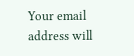Your email address will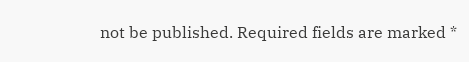not be published. Required fields are marked *